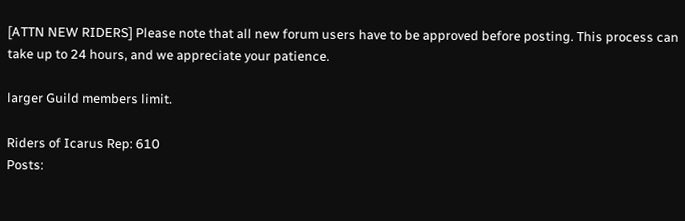[ATTN NEW RIDERS] Please note that all new forum users have to be approved before posting. This process can take up to 24 hours, and we appreciate your patience.

larger Guild members limit.

Riders of Icarus Rep: 610
Posts: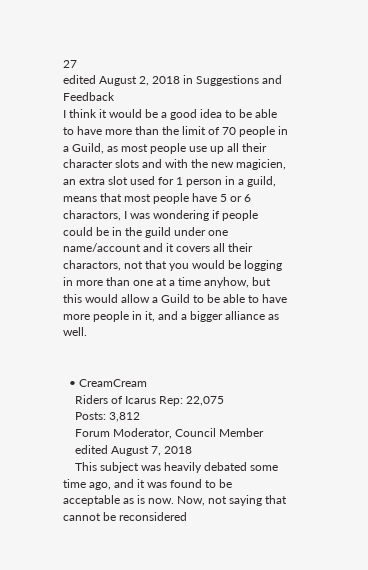27
edited August 2, 2018 in Suggestions and Feedback
I think it would be a good idea to be able to have more than the limit of 70 people in a Guild, as most people use up all their character slots and with the new magicien, an extra slot used for 1 person in a guild, means that most people have 5 or 6 charactors, I was wondering if people could be in the guild under one name/account and it covers all their charactors, not that you would be logging in more than one at a time anyhow, but this would allow a Guild to be able to have more people in it, and a bigger alliance as well.


  • CreamCream
    Riders of Icarus Rep: 22,075
    Posts: 3,812
    Forum Moderator, Council Member
    edited August 7, 2018
    This subject was heavily debated some time ago, and it was found to be acceptable as is now. Now, not saying that cannot be reconsidered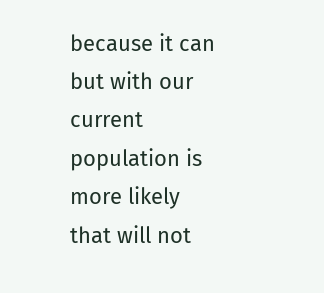because it can but with our current population is more likely that will not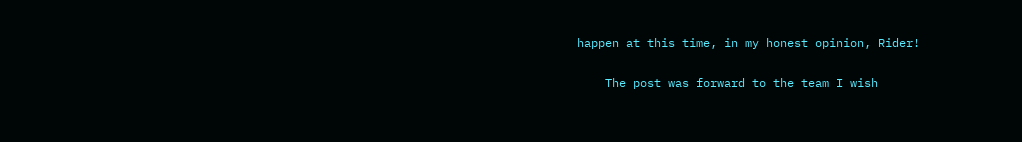happen at this time, in my honest opinion, Rider!

    The post was forward to the team I wish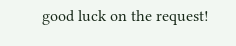good luck on the request!